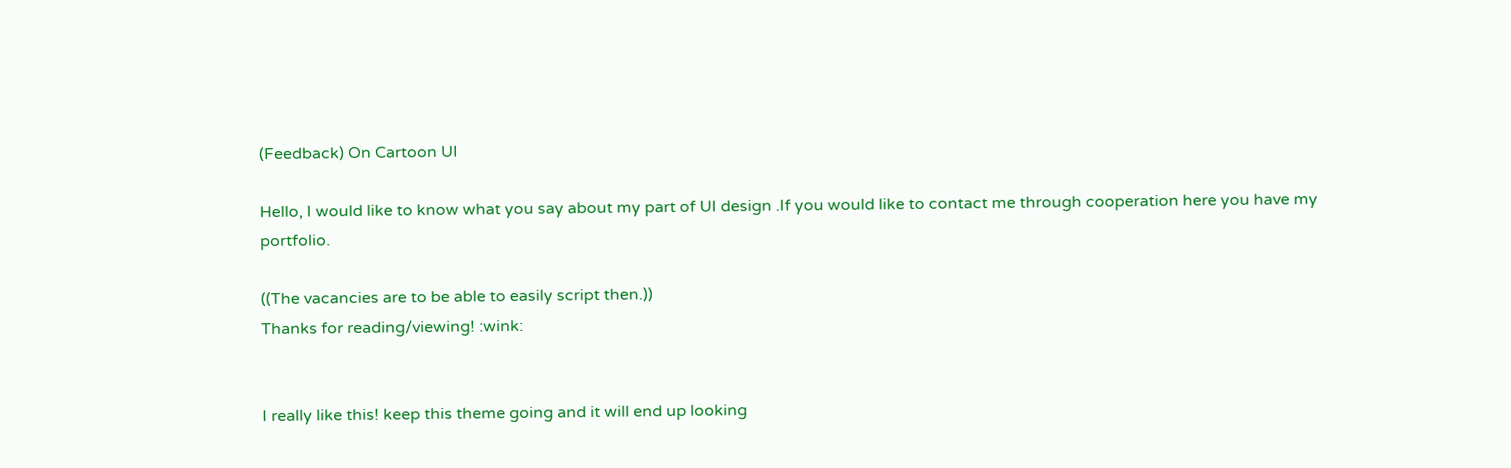(Feedback) On Cartoon UI

Hello, I would like to know what you say about my part of UI design .If you would like to contact me through cooperation here you have my portfolio.

((The vacancies are to be able to easily script then.))
Thanks for reading/viewing! :wink:


I really like this! keep this theme going and it will end up looking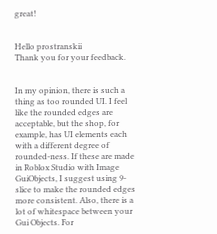great!


Hello prostranskii
Thank you for your feedback.


In my opinion, there is such a thing as too rounded UI. I feel like the rounded edges are acceptable, but the shop, for example, has UI elements each with a different degree of rounded-ness. If these are made in Roblox Studio with Image GuiObjects, I suggest using 9-slice to make the rounded edges more consistent. Also, there is a lot of whitespace between your Gui Objects. For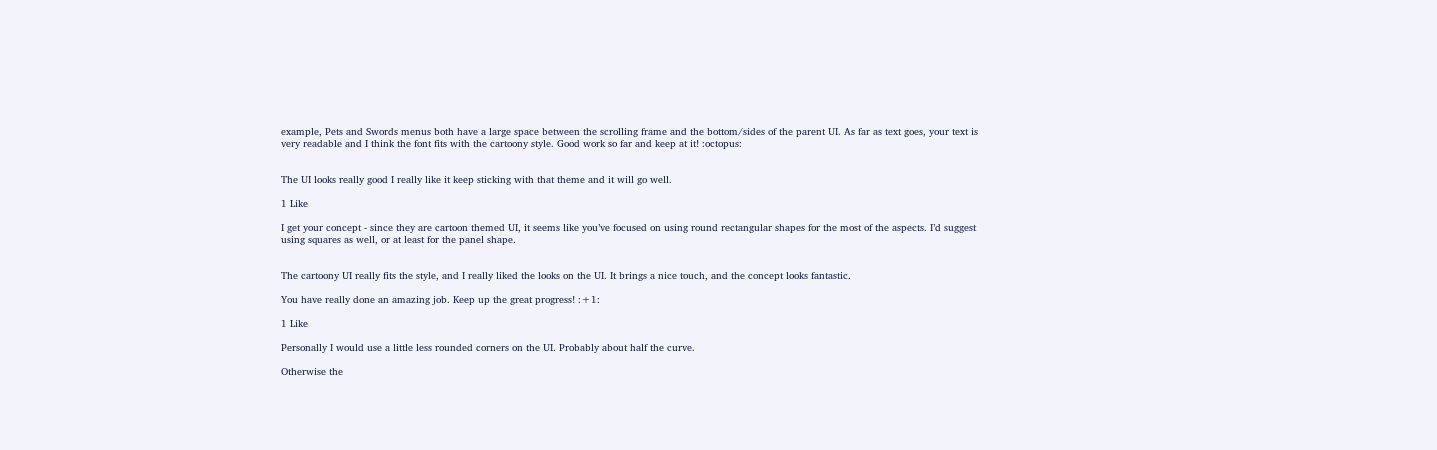example, Pets and Swords menus both have a large space between the scrolling frame and the bottom/sides of the parent UI. As far as text goes, your text is very readable and I think the font fits with the cartoony style. Good work so far and keep at it! :octopus:


The UI looks really good I really like it keep sticking with that theme and it will go well.

1 Like

I get your concept - since they are cartoon themed UI, it seems like you’ve focused on using round rectangular shapes for the most of the aspects. I’d suggest using squares as well, or at least for the panel shape.


The cartoony UI really fits the style, and I really liked the looks on the UI. It brings a nice touch, and the concept looks fantastic.

You have really done an amazing job. Keep up the great progress! :+1:

1 Like

Personally I would use a little less rounded corners on the UI. Probably about half the curve.

Otherwise the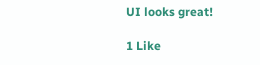UI looks great!

1 Like